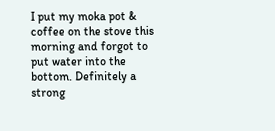I put my moka pot & coffee on the stove this morning and forgot to put water into the bottom. Definitely a strong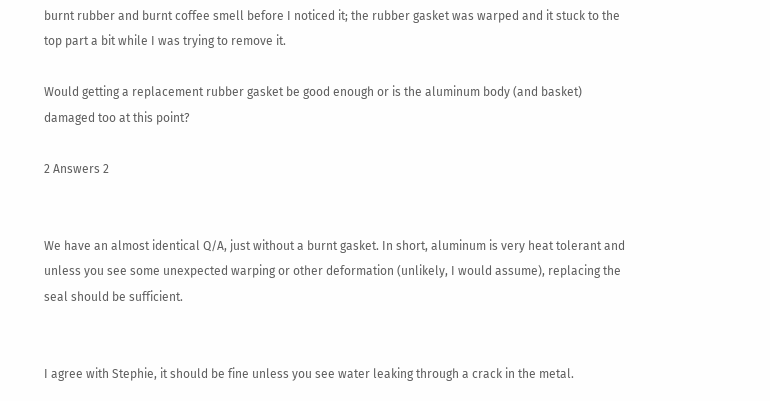burnt rubber and burnt coffee smell before I noticed it; the rubber gasket was warped and it stuck to the top part a bit while I was trying to remove it.

Would getting a replacement rubber gasket be good enough or is the aluminum body (and basket) damaged too at this point?

2 Answers 2


We have an almost identical Q/A, just without a burnt gasket. In short, aluminum is very heat tolerant and unless you see some unexpected warping or other deformation (unlikely, I would assume), replacing the seal should be sufficient.


I agree with Stephie, it should be fine unless you see water leaking through a crack in the metal.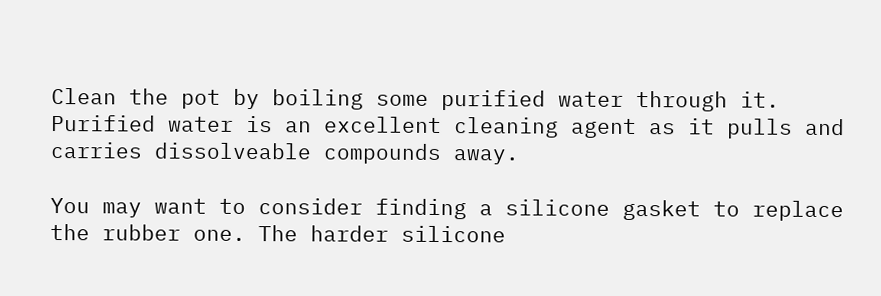Clean the pot by boiling some purified water through it. Purified water is an excellent cleaning agent as it pulls and carries dissolveable compounds away.

You may want to consider finding a silicone gasket to replace the rubber one. The harder silicone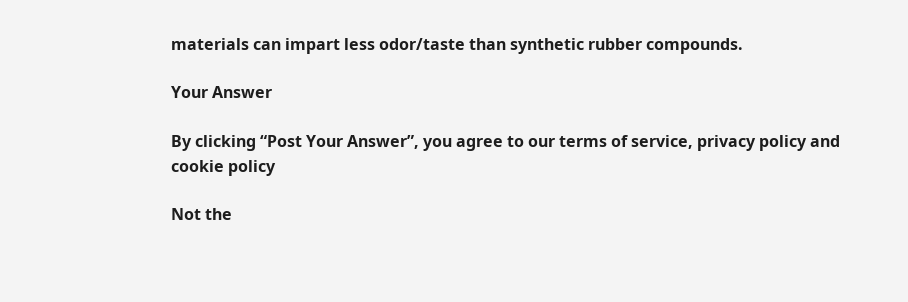materials can impart less odor/taste than synthetic rubber compounds.

Your Answer

By clicking “Post Your Answer”, you agree to our terms of service, privacy policy and cookie policy

Not the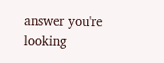answer you're looking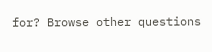for? Browse other questions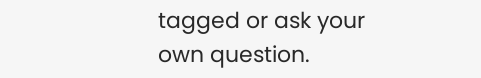tagged or ask your own question.